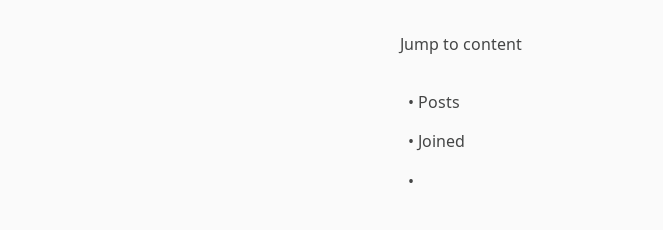Jump to content


  • Posts

  • Joined

  •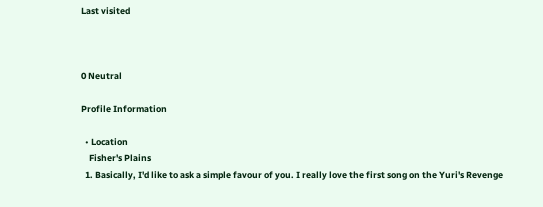Last visited



0 Neutral

Profile Information

  • Location
    Fisher's Plains
  1. Basically, I'd like to ask a simple favour of you. I really love the first song on the Yuri's Revenge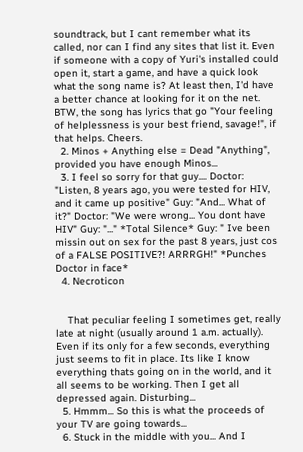soundtrack, but I cant remember what its called, nor can I find any sites that list it. Even if someone with a copy of Yuri's installed could open it, start a game, and have a quick look what the song name is? At least then, I'd have a better chance at looking for it on the net. BTW, the song has lyrics that go "Your feeling of helplessness is your best friend, savage!", if that helps. Cheers.
  2. Minos + Anything else = Dead "Anything", provided you have enough Minos...
  3. I feel so sorry for that guy.... Doctor: "Listen, 8 years ago, you were tested for HIV, and it came up positive" Guy: "And... What of it?" Doctor: "We were wrong... You dont have HIV" Guy: "..." *Total Silence* Guy: " Ive been missin out on sex for the past 8 years, just cos of a FALSE POSITIVE?! ARRRGH!" *Punches Doctor in face*
  4. Necroticon


    That peculiar feeling I sometimes get, really late at night (usually around 1 a.m. actually). Even if its only for a few seconds, everything just seems to fit in place. Its like I know everything thats going on in the world, and it all seems to be working. Then I get all depressed again. Disturbing...
  5. Hmmm... So this is what the proceeds of your TV are going towards...
  6. Stuck in the middle with you... And I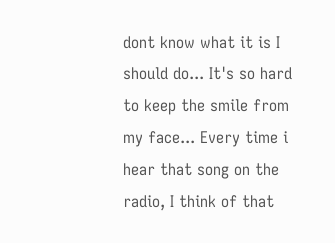dont know what it is I should do... It's so hard to keep the smile from my face... Every time i hear that song on the radio, I think of that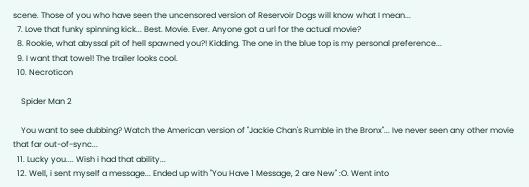scene. Those of you who have seen the uncensored version of Reservoir Dogs will know what I mean...
  7. Love that funky spinning kick... Best. Movie. Ever. Anyone got a url for the actual movie?
  8. Rookie, what abyssal pit of hell spawned you?! Kidding. The one in the blue top is my personal preference...
  9. I want that towel! The trailer looks cool.
  10. Necroticon

    Spider Man 2

    You want to see dubbing? Watch the American version of "Jackie Chan's Rumble in the Bronx"... Ive never seen any other movie that far out-of-sync...
  11. Lucky you.... Wish i had that ability...
  12. Well, i sent myself a message... Ended up with "You Have 1 Message, 2 are New" :O. Went into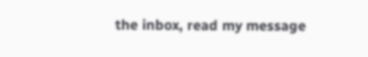the inbox, read my message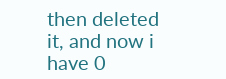then deleted it, and now i have 0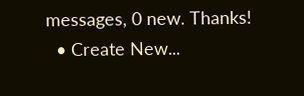messages, 0 new. Thanks!
  • Create New...